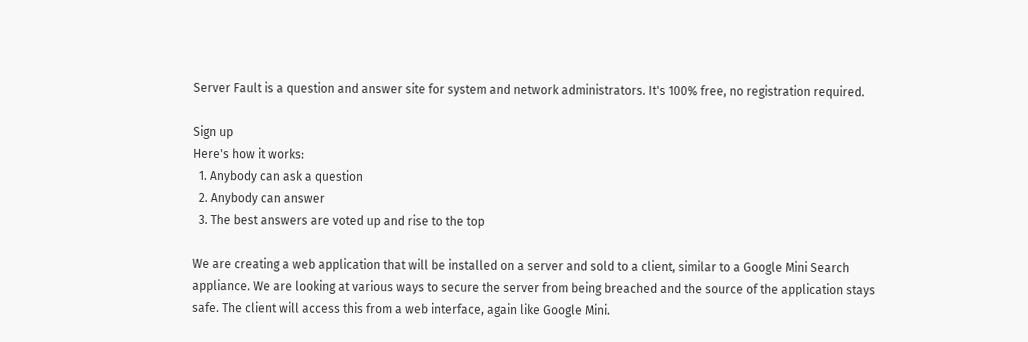Server Fault is a question and answer site for system and network administrators. It's 100% free, no registration required.

Sign up
Here's how it works:
  1. Anybody can ask a question
  2. Anybody can answer
  3. The best answers are voted up and rise to the top

We are creating a web application that will be installed on a server and sold to a client, similar to a Google Mini Search appliance. We are looking at various ways to secure the server from being breached and the source of the application stays safe. The client will access this from a web interface, again like Google Mini.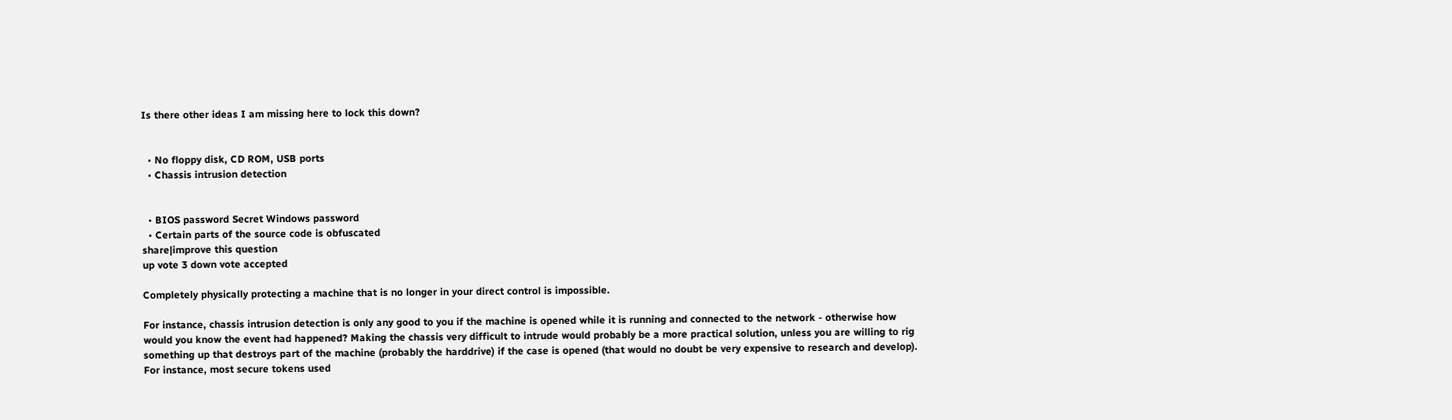Is there other ideas I am missing here to lock this down?


  • No floppy disk, CD ROM, USB ports
  • Chassis intrusion detection


  • BIOS password Secret Windows password
  • Certain parts of the source code is obfuscated
share|improve this question
up vote 3 down vote accepted

Completely physically protecting a machine that is no longer in your direct control is impossible.

For instance, chassis intrusion detection is only any good to you if the machine is opened while it is running and connected to the network - otherwise how would you know the event had happened? Making the chassis very difficult to intrude would probably be a more practical solution, unless you are willing to rig something up that destroys part of the machine (probably the harddrive) if the case is opened (that would no doubt be very expensive to research and develop). For instance, most secure tokens used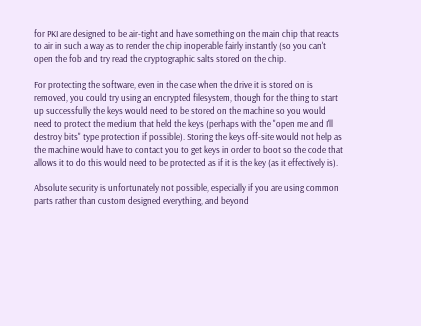for PKI are designed to be air-tight and have something on the main chip that reacts to air in such a way as to render the chip inoperable fairly instantly (so you can't open the fob and try read the cryptographic salts stored on the chip.

For protecting the software, even in the case when the drive it is stored on is removed, you could try using an encrypted filesystem, though for the thing to start up successfully the keys would need to be stored on the machine so you would need to protect the medium that held the keys (perhaps with the "open me and I'll destroy bits" type protection if possible). Storing the keys off-site would not help as the machine would have to contact you to get keys in order to boot so the code that allows it to do this would need to be protected as if it is the key (as it effectively is).

Absolute security is unfortunately not possible, especially if you are using common parts rather than custom designed everything, and beyond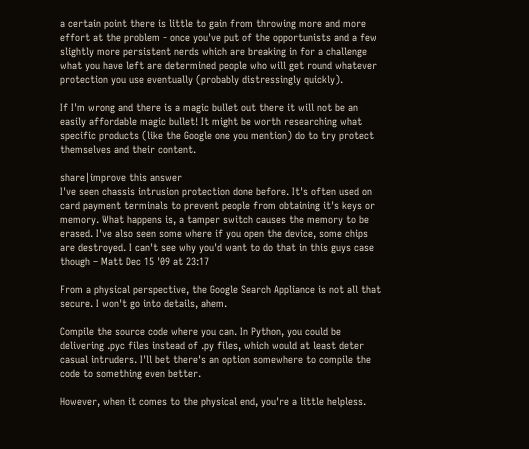a certain point there is little to gain from throwing more and more effort at the problem - once you've put of the opportunists and a few slightly more persistent nerds which are breaking in for a challenge what you have left are determined people who will get round whatever protection you use eventually (probably distressingly quickly).

If I'm wrong and there is a magic bullet out there it will not be an easily affordable magic bullet! It might be worth researching what specific products (like the Google one you mention) do to try protect themselves and their content.

share|improve this answer
I've seen chassis intrusion protection done before. It's often used on card payment terminals to prevent people from obtaining it's keys or memory. What happens is, a tamper switch causes the memory to be erased. I've also seen some where if you open the device, some chips are destroyed. I can't see why you'd want to do that in this guys case though – Matt Dec 15 '09 at 23:17

From a physical perspective, the Google Search Appliance is not all that secure. I won't go into details, ahem.

Compile the source code where you can. In Python, you could be delivering .pyc files instead of .py files, which would at least deter casual intruders. I'll bet there's an option somewhere to compile the code to something even better.

However, when it comes to the physical end, you're a little helpless.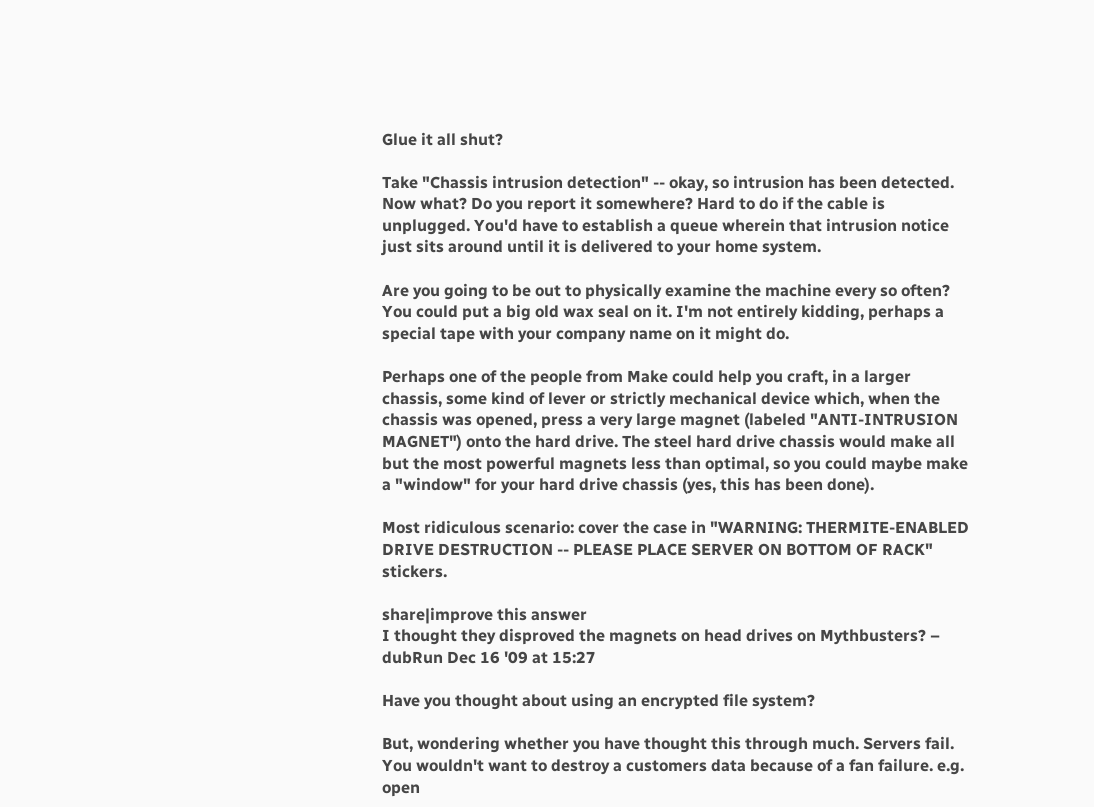Glue it all shut?

Take "Chassis intrusion detection" -- okay, so intrusion has been detected. Now what? Do you report it somewhere? Hard to do if the cable is unplugged. You'd have to establish a queue wherein that intrusion notice just sits around until it is delivered to your home system.

Are you going to be out to physically examine the machine every so often? You could put a big old wax seal on it. I'm not entirely kidding, perhaps a special tape with your company name on it might do.

Perhaps one of the people from Make could help you craft, in a larger chassis, some kind of lever or strictly mechanical device which, when the chassis was opened, press a very large magnet (labeled "ANTI-INTRUSION MAGNET") onto the hard drive. The steel hard drive chassis would make all but the most powerful magnets less than optimal, so you could maybe make a "window" for your hard drive chassis (yes, this has been done).

Most ridiculous scenario: cover the case in "WARNING: THERMITE-ENABLED DRIVE DESTRUCTION -- PLEASE PLACE SERVER ON BOTTOM OF RACK" stickers.

share|improve this answer
I thought they disproved the magnets on head drives on Mythbusters? – dubRun Dec 16 '09 at 15:27

Have you thought about using an encrypted file system?

But, wondering whether you have thought this through much. Servers fail. You wouldn't want to destroy a customers data because of a fan failure. e.g. open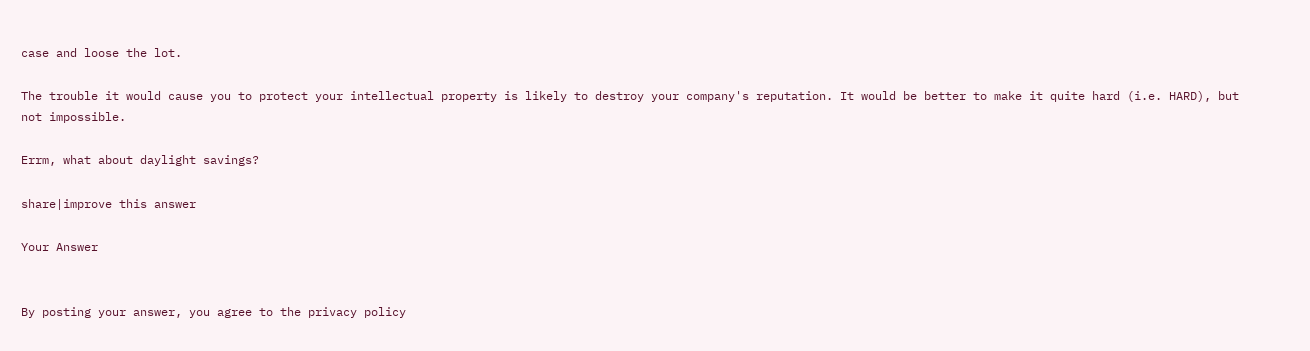case and loose the lot.

The trouble it would cause you to protect your intellectual property is likely to destroy your company's reputation. It would be better to make it quite hard (i.e. HARD), but not impossible.

Errm, what about daylight savings?

share|improve this answer

Your Answer


By posting your answer, you agree to the privacy policy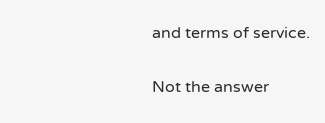and terms of service.

Not the answer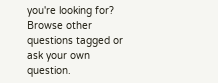you're looking for? Browse other questions tagged or ask your own question.